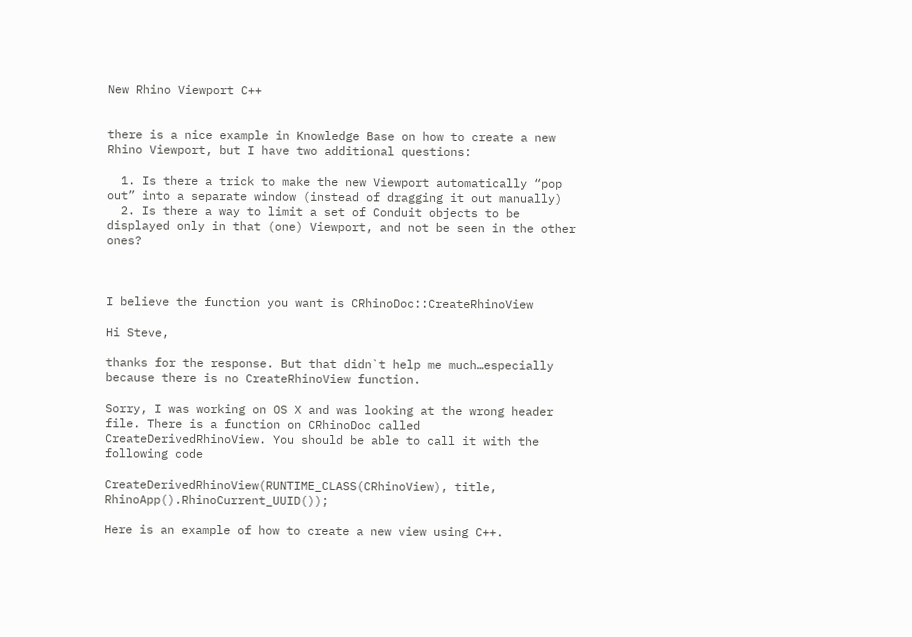New Rhino Viewport C++


there is a nice example in Knowledge Base on how to create a new Rhino Viewport, but I have two additional questions:

  1. Is there a trick to make the new Viewport automatically “pop out” into a separate window (instead of dragging it out manually)
  2. Is there a way to limit a set of Conduit objects to be displayed only in that (one) Viewport, and not be seen in the other ones?



I believe the function you want is CRhinoDoc::CreateRhinoView

Hi Steve,

thanks for the response. But that didn`t help me much…especially because there is no CreateRhinoView function.

Sorry, I was working on OS X and was looking at the wrong header file. There is a function on CRhinoDoc called CreateDerivedRhinoView. You should be able to call it with the following code

CreateDerivedRhinoView(RUNTIME_CLASS(CRhinoView), title, RhinoApp().RhinoCurrent_UUID());

Here is an example of how to create a new view using C++.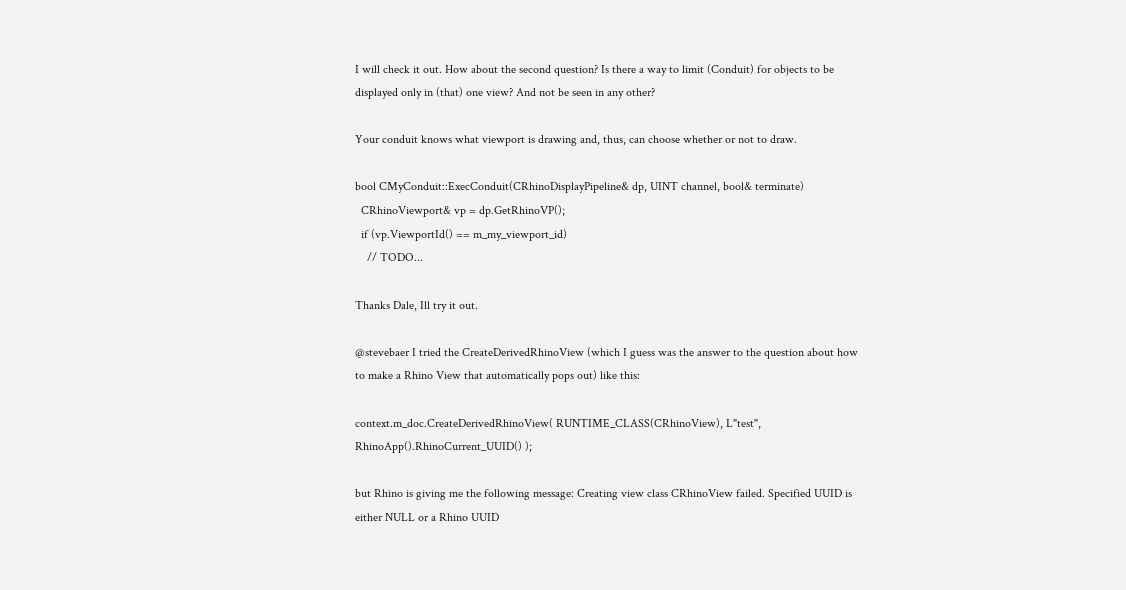I will check it out. How about the second question? Is there a way to limit (Conduit) for objects to be displayed only in (that) one view? And not be seen in any other?

Your conduit knows what viewport is drawing and, thus, can choose whether or not to draw.

bool CMyConduit::ExecConduit(CRhinoDisplayPipeline& dp, UINT channel, bool& terminate)
  CRhinoViewport& vp = dp.GetRhinoVP();
  if (vp.ViewportId() == m_my_viewport_id)
    // TODO...

Thanks Dale, Ill try it out.

@stevebaer I tried the CreateDerivedRhinoView (which I guess was the answer to the question about how to make a Rhino View that automatically pops out) like this:

context.m_doc.CreateDerivedRhinoView( RUNTIME_CLASS(CRhinoView), L"test", RhinoApp().RhinoCurrent_UUID() );

but Rhino is giving me the following message: Creating view class CRhinoView failed. Specified UUID is either NULL or a Rhino UUID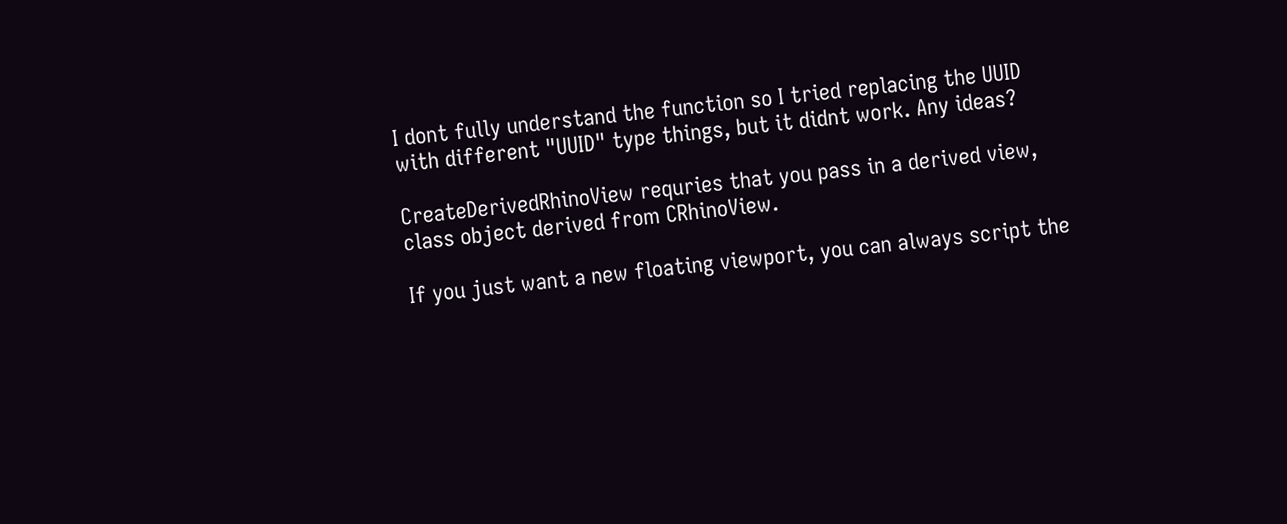I dont fully understand the function so I tried replacing the UUID with different "UUID" type things, but it didnt work. Any ideas?

CreateDerivedRhinoView requries that you pass in a derived view, class object derived from CRhinoView.

If you just want a new floating viewport, you can always script the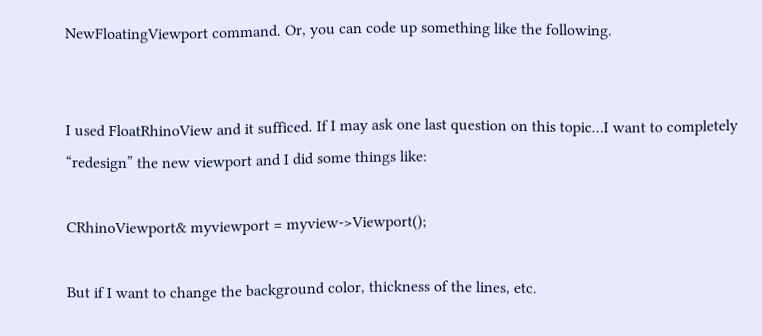NewFloatingViewport command. Or, you can code up something like the following.


I used FloatRhinoView and it sufficed. If I may ask one last question on this topic…I want to completely “redesign” the new viewport and I did some things like:

CRhinoViewport& myviewport = myview->Viewport();

But if I want to change the background color, thickness of the lines, etc.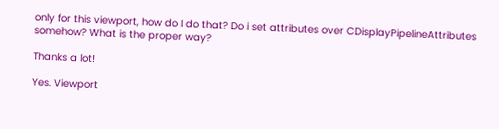only for this viewport, how do I do that? Do i set attributes over CDisplayPipelineAttributes somehow? What is the proper way?

Thanks a lot!

Yes. Viewport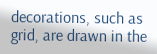decorations, such as grid, are drawn in the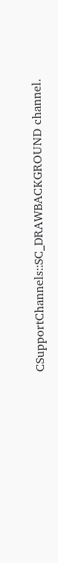CSupportChannels::SC_DRAWBACKGROUND channel.